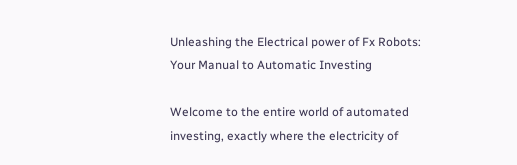Unleashing the Electrical power of Fx Robots: Your Manual to Automatic Investing

Welcome to the entire world of automated investing, exactly where the electricity of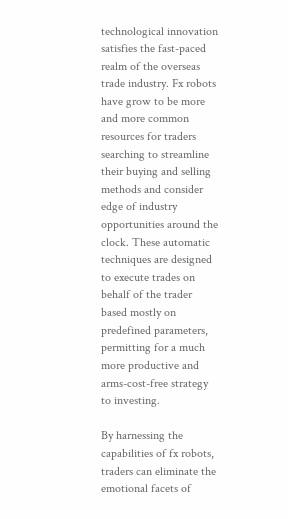technological innovation satisfies the fast-paced realm of the overseas trade industry. Fx robots have grow to be more and more common resources for traders searching to streamline their buying and selling methods and consider edge of industry opportunities around the clock. These automatic techniques are designed to execute trades on behalf of the trader based mostly on predefined parameters, permitting for a much more productive and arms-cost-free strategy to investing.

By harnessing the capabilities of fx robots, traders can eliminate the emotional facets of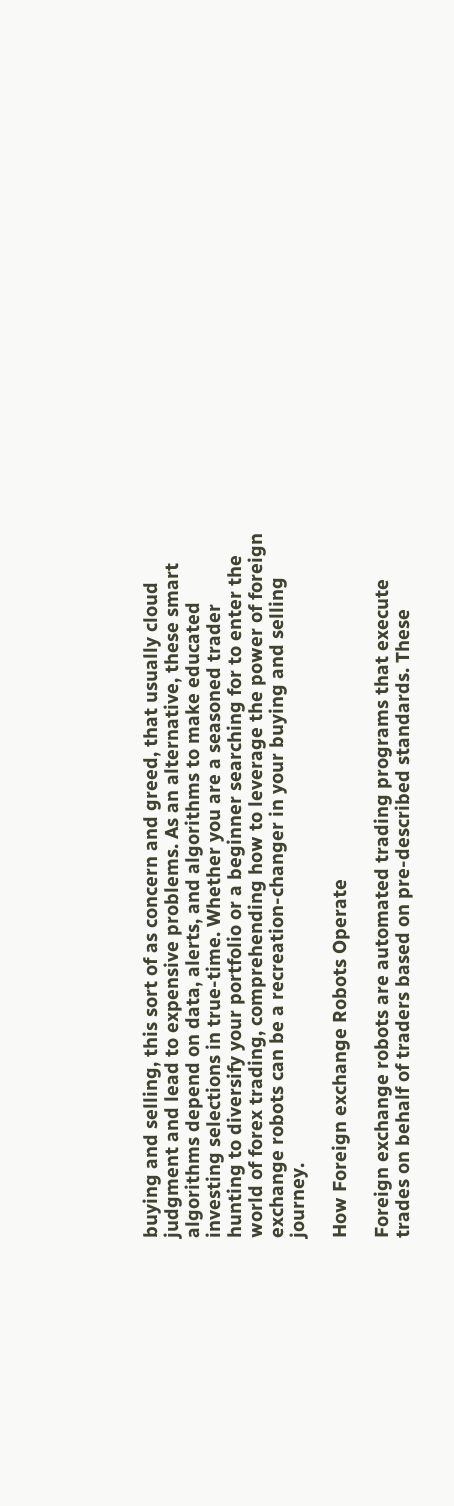buying and selling, this sort of as concern and greed, that usually cloud judgment and lead to expensive problems. As an alternative, these smart algorithms depend on data, alerts, and algorithms to make educated investing selections in true-time. Whether you are a seasoned trader hunting to diversify your portfolio or a beginner searching for to enter the world of forex trading, comprehending how to leverage the power of foreign exchange robots can be a recreation-changer in your buying and selling journey.

How Foreign exchange Robots Operate

Foreign exchange robots are automated trading programs that execute trades on behalf of traders based on pre-described standards. These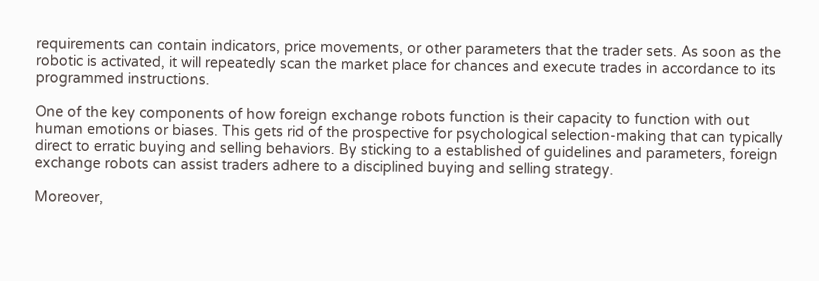requirements can contain indicators, price movements, or other parameters that the trader sets. As soon as the robotic is activated, it will repeatedly scan the market place for chances and execute trades in accordance to its programmed instructions.

One of the key components of how foreign exchange robots function is their capacity to function with out human emotions or biases. This gets rid of the prospective for psychological selection-making that can typically direct to erratic buying and selling behaviors. By sticking to a established of guidelines and parameters, foreign exchange robots can assist traders adhere to a disciplined buying and selling strategy.

Moreover,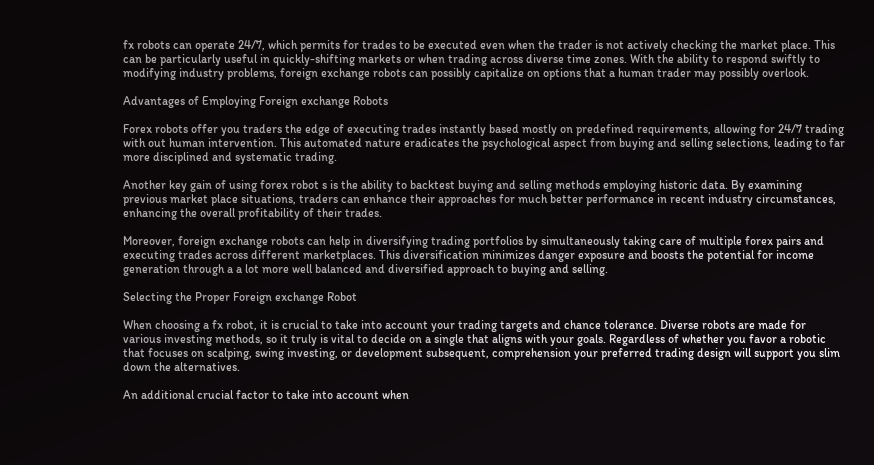fx robots can operate 24/7, which permits for trades to be executed even when the trader is not actively checking the market place. This can be particularly useful in quickly-shifting markets or when trading across diverse time zones. With the ability to respond swiftly to modifying industry problems, foreign exchange robots can possibly capitalize on options that a human trader may possibly overlook.

Advantages of Employing Foreign exchange Robots

Forex robots offer you traders the edge of executing trades instantly based mostly on predefined requirements, allowing for 24/7 trading with out human intervention. This automated nature eradicates the psychological aspect from buying and selling selections, leading to far more disciplined and systematic trading.

Another key gain of using forex robot s is the ability to backtest buying and selling methods employing historic data. By examining previous market place situations, traders can enhance their approaches for much better performance in recent industry circumstances, enhancing the overall profitability of their trades.

Moreover, foreign exchange robots can help in diversifying trading portfolios by simultaneously taking care of multiple forex pairs and executing trades across different marketplaces. This diversification minimizes danger exposure and boosts the potential for income generation through a a lot more well balanced and diversified approach to buying and selling.

Selecting the Proper Foreign exchange Robot

When choosing a fx robot, it is crucial to take into account your trading targets and chance tolerance. Diverse robots are made for various investing methods, so it truly is vital to decide on a single that aligns with your goals. Regardless of whether you favor a robotic that focuses on scalping, swing investing, or development subsequent, comprehension your preferred trading design will support you slim down the alternatives.

An additional crucial factor to take into account when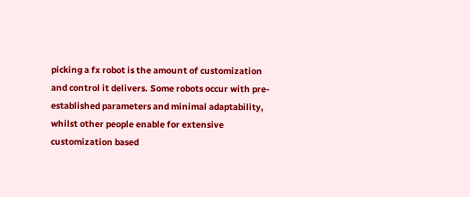picking a fx robot is the amount of customization and control it delivers. Some robots occur with pre-established parameters and minimal adaptability, whilst other people enable for extensive customization based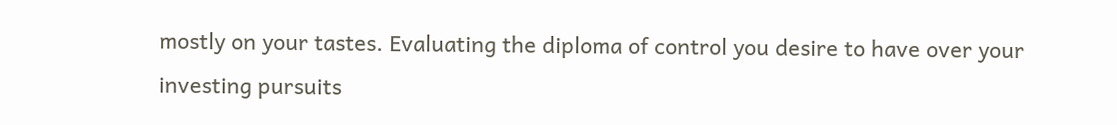mostly on your tastes. Evaluating the diploma of control you desire to have over your investing pursuits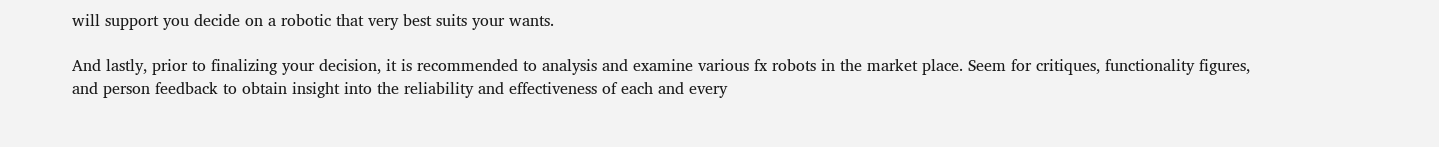will support you decide on a robotic that very best suits your wants.

And lastly, prior to finalizing your decision, it is recommended to analysis and examine various fx robots in the market place. Seem for critiques, functionality figures, and person feedback to obtain insight into the reliability and effectiveness of each and every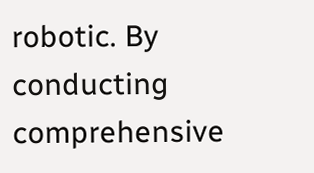robotic. By conducting comprehensive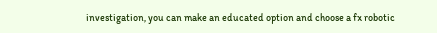investigation, you can make an educated option and choose a fx robotic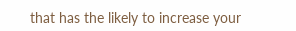that has the likely to increase your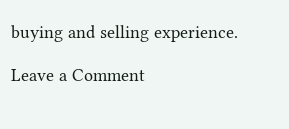buying and selling experience.

Leave a Comment